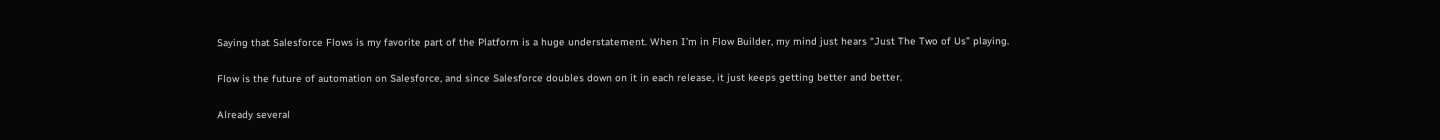Saying that Salesforce Flows is my favorite part of the Platform is a huge understatement. When I’m in Flow Builder, my mind just hears “Just The Two of Us” playing.

Flow is the future of automation on Salesforce, and since Salesforce doubles down on it in each release, it just keeps getting better and better.

Already several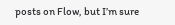posts on Flow, but I’m sure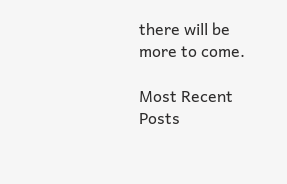there will be more to come.

Most Recent Posts